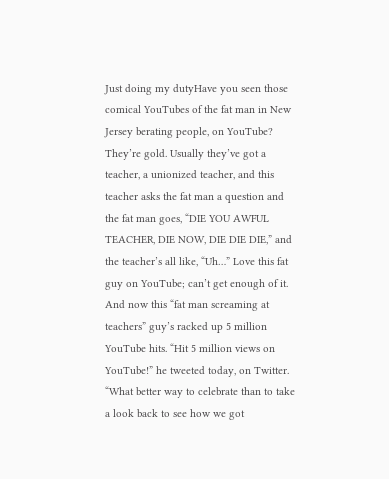Just doing my dutyHave you seen those comical YouTubes of the fat man in New Jersey berating people, on YouTube? They’re gold. Usually they’ve got a teacher, a unionized teacher, and this teacher asks the fat man a question and the fat man goes, “DIE YOU AWFUL TEACHER, DIE NOW, DIE DIE DIE,” and the teacher’s all like, “Uh…” Love this fat guy on YouTube; can’t get enough of it. And now this “fat man screaming at teachers” guy’s racked up 5 million YouTube hits. “Hit 5 million views on YouTube!” he tweeted today, on Twitter. “What better way to celebrate than to take a look back to see how we got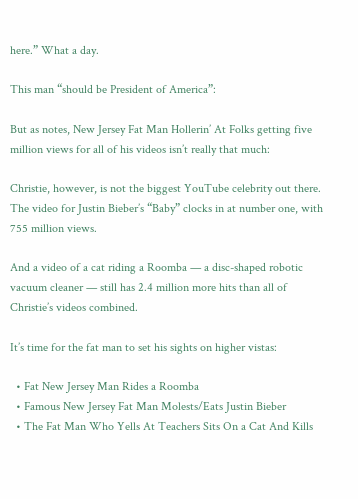here.” What a day.

This man “should be President of America”:

But as notes, New Jersey Fat Man Hollerin’ At Folks getting five million views for all of his videos isn’t really that much:

Christie, however, is not the biggest YouTube celebrity out there. The video for Justin Bieber’s “Baby” clocks in at number one, with 755 million views.

And a video of a cat riding a Roomba — a disc-shaped robotic vacuum cleaner — still has 2.4 million more hits than all of Christie’s videos combined.

It’s time for the fat man to set his sights on higher vistas:

  • Fat New Jersey Man Rides a Roomba
  • Famous New Jersey Fat Man Molests/Eats Justin Bieber
  • The Fat Man Who Yells At Teachers Sits On a Cat And Kills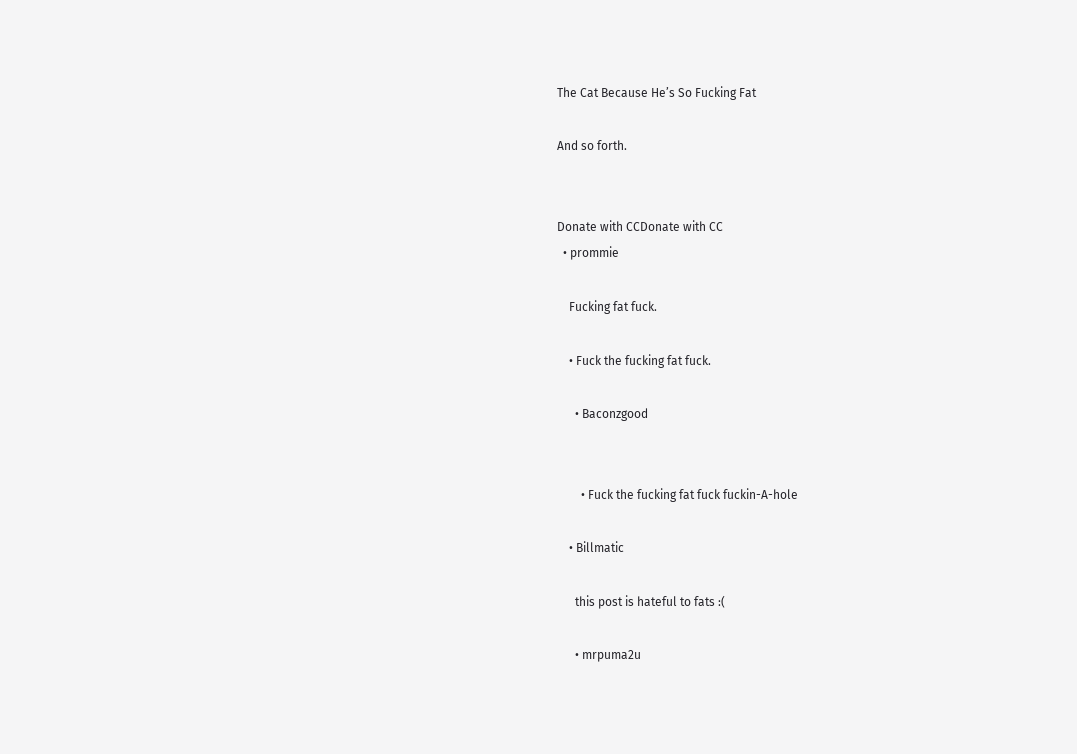The Cat Because He’s So Fucking Fat

And so forth.


Donate with CCDonate with CC
  • prommie

    Fucking fat fuck.

    • Fuck the fucking fat fuck.

      • Baconzgood


        • Fuck the fucking fat fuck fuckin-A-hole

    • Billmatic

      this post is hateful to fats :(

      • mrpuma2u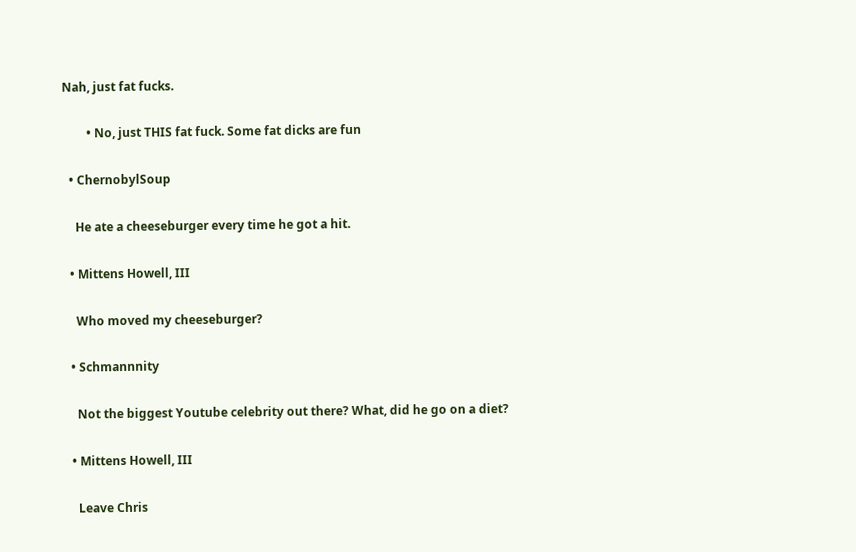Nah, just fat fucks.

        • No, just THIS fat fuck. Some fat dicks are fun

  • ChernobylSoup

    He ate a cheeseburger every time he got a hit.

  • Mittens Howell, III

    Who moved my cheeseburger?

  • Schmannnity

    Not the biggest Youtube celebrity out there? What, did he go on a diet?

  • Mittens Howell, III

    Leave Chris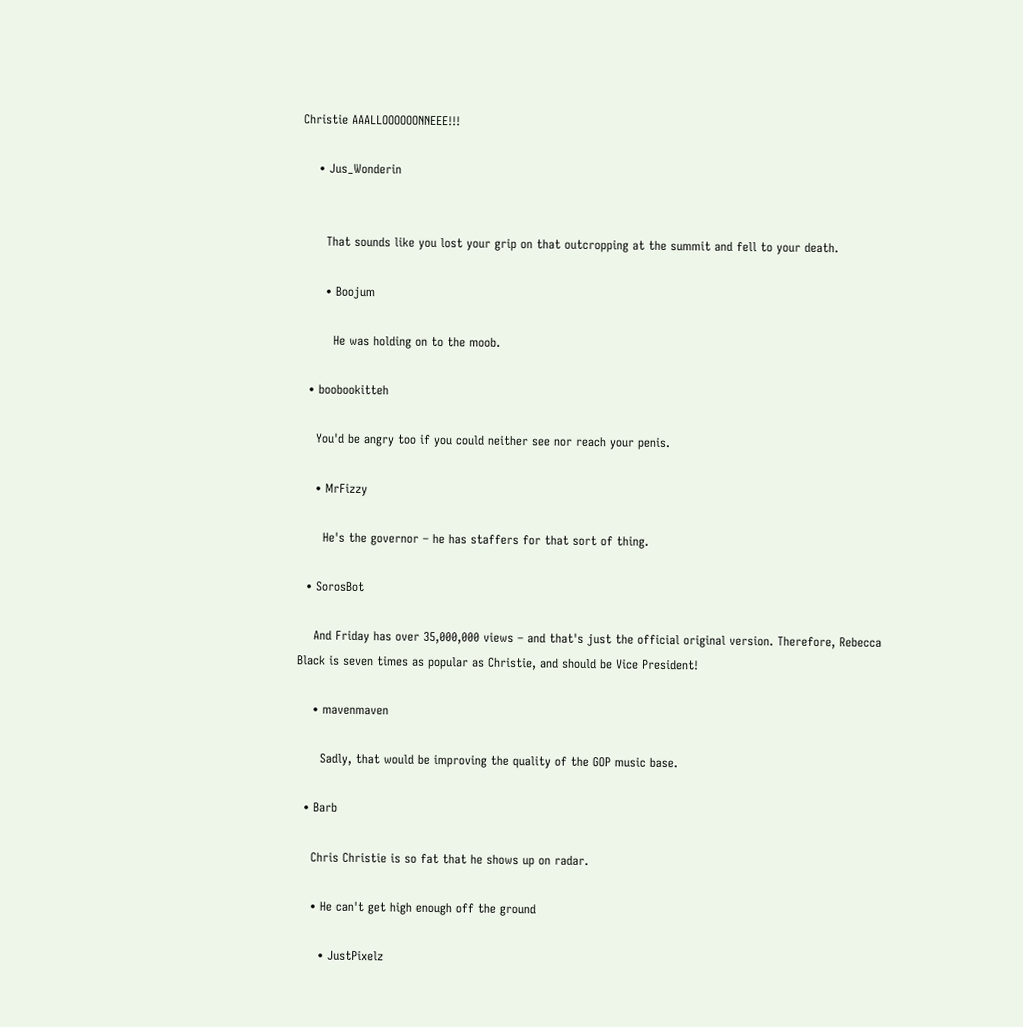Christie AAALLOOOOOONNEEE!!!

    • Jus_Wonderin


      That sounds like you lost your grip on that outcropping at the summit and fell to your death.

      • Boojum

        He was holding on to the moob.

  • boobookitteh

    You'd be angry too if you could neither see nor reach your penis.

    • MrFizzy

      He's the governor – he has staffers for that sort of thing.

  • SorosBot

    And Friday has over 35,000,000 views – and that's just the official original version. Therefore, Rebecca Black is seven times as popular as Christie, and should be Vice President!

    • mavenmaven

      Sadly, that would be improving the quality of the GOP music base.

  • Barb

    Chris Christie is so fat that he shows up on radar.

    • He can't get high enough off the ground

      • JustPixelz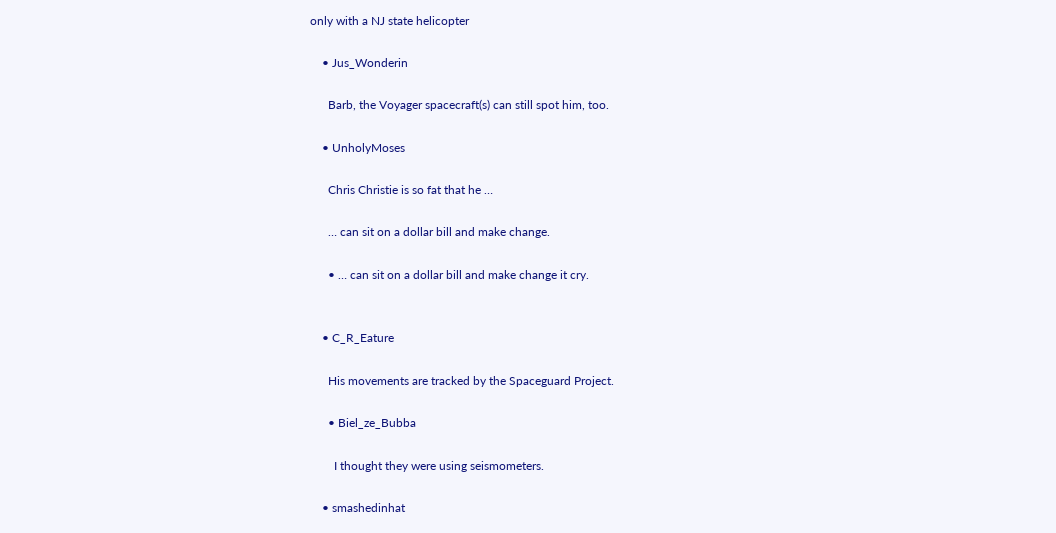only with a NJ state helicopter

    • Jus_Wonderin

      Barb, the Voyager spacecraft(s) can still spot him, too.

    • UnholyMoses

      Chris Christie is so fat that he …

      … can sit on a dollar bill and make change.

      • … can sit on a dollar bill and make change it cry.


    • C_R_Eature

      His movements are tracked by the Spaceguard Project.

      • Biel_ze_Bubba

        I thought they were using seismometers.

    • smashedinhat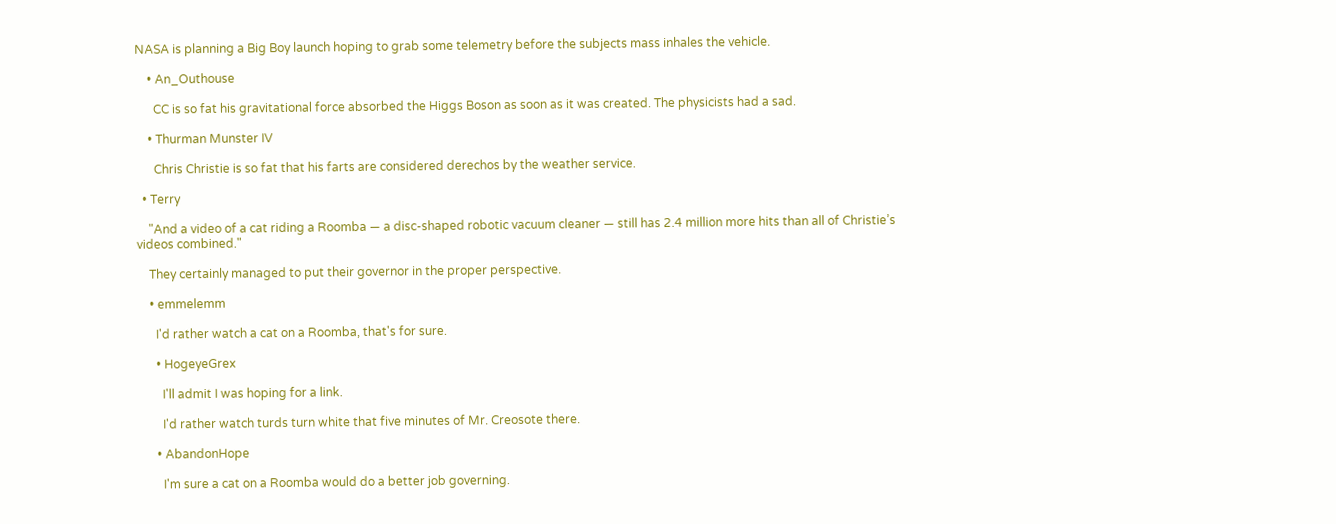NASA is planning a Big Boy launch hoping to grab some telemetry before the subjects mass inhales the vehicle.

    • An_Outhouse

      CC is so fat his gravitational force absorbed the Higgs Boson as soon as it was created. The physicists had a sad.

    • Thurman Munster IV

      Chris Christie is so fat that his farts are considered derechos by the weather service.

  • Terry

    "And a video of a cat riding a Roomba — a disc-shaped robotic vacuum cleaner — still has 2.4 million more hits than all of Christie’s videos combined."

    They certainly managed to put their governor in the proper perspective.

    • emmelemm

      I'd rather watch a cat on a Roomba, that's for sure.

      • HogeyeGrex

        I'll admit I was hoping for a link.

        I'd rather watch turds turn white that five minutes of Mr. Creosote there.

      • AbandonHope

        I'm sure a cat on a Roomba would do a better job governing.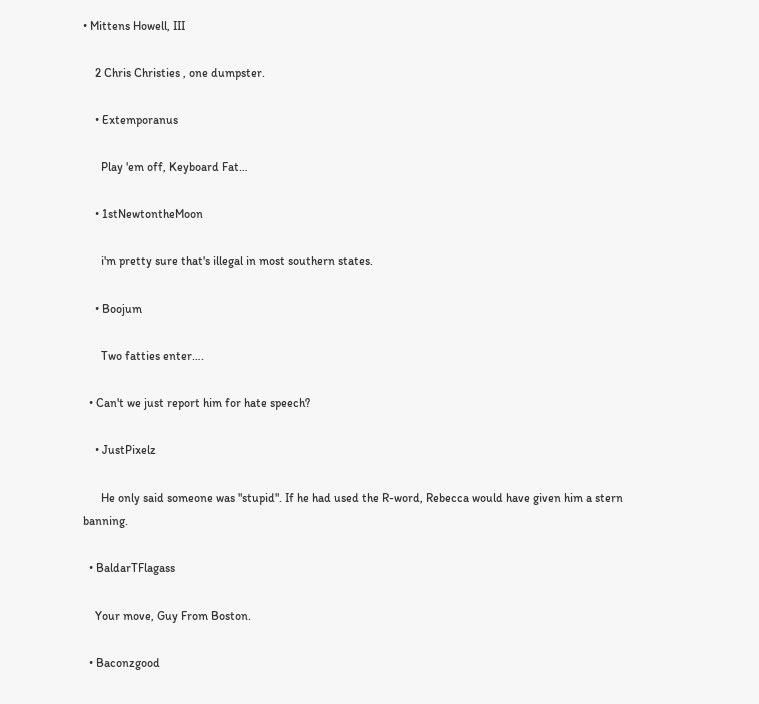• Mittens Howell, III

    2 Chris Christies , one dumpster.

    • Extemporanus

      Play 'em off, Keyboard Fat…

    • 1stNewtontheMoon

      i'm pretty sure that's illegal in most southern states.

    • Boojum

      Two fatties enter….

  • Can't we just report him for hate speech?

    • JustPixelz

      He only said someone was "stupid". If he had used the R-word, Rebecca would have given him a stern banning.

  • BaldarTFlagass

    Your move, Guy From Boston.

  • Baconzgood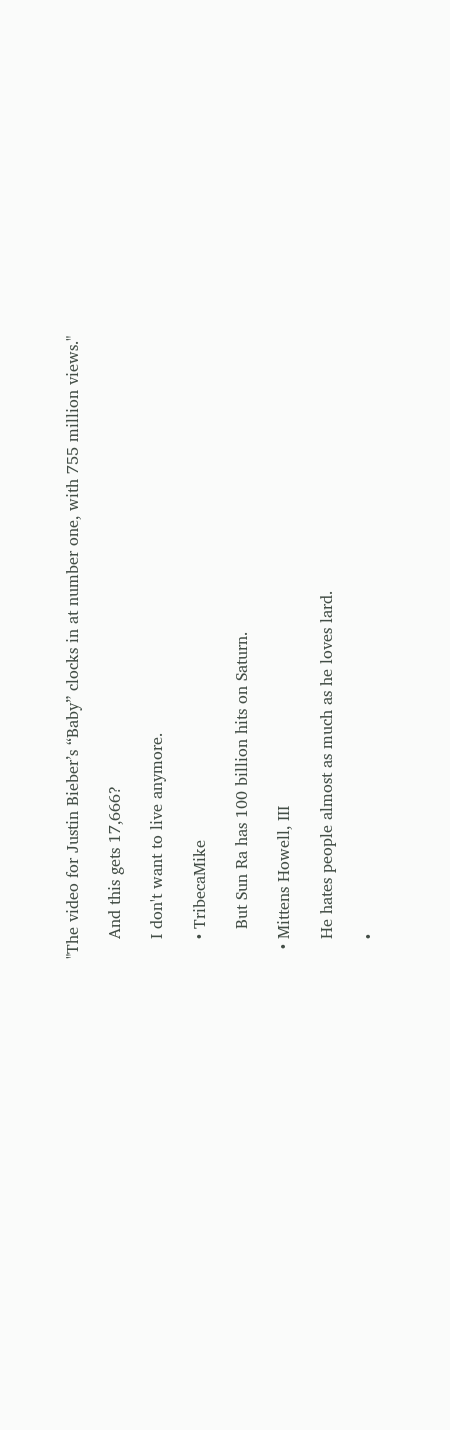"The video for Justin Bieber’s “Baby” clocks in at number one, with 755 million views."

    And this gets 17,666?

    I don't want to live anymore.

    • TribecaMike

      But Sun Ra has 100 billion hits on Saturn.

  • Mittens Howell, III

    He hates people almost as much as he loves lard.

    •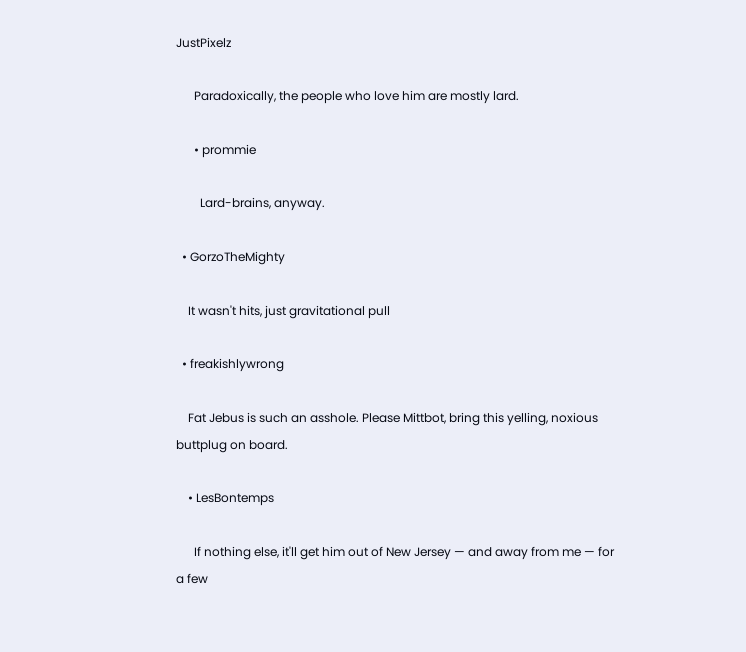JustPixelz

      Paradoxically, the people who love him are mostly lard.

      • prommie

        Lard-brains, anyway.

  • GorzoTheMighty

    It wasn't hits, just gravitational pull

  • freakishlywrong

    Fat Jebus is such an asshole. Please Mittbot, bring this yelling, noxious buttplug on board.

    • LesBontemps

      If nothing else, it'll get him out of New Jersey — and away from me — for a few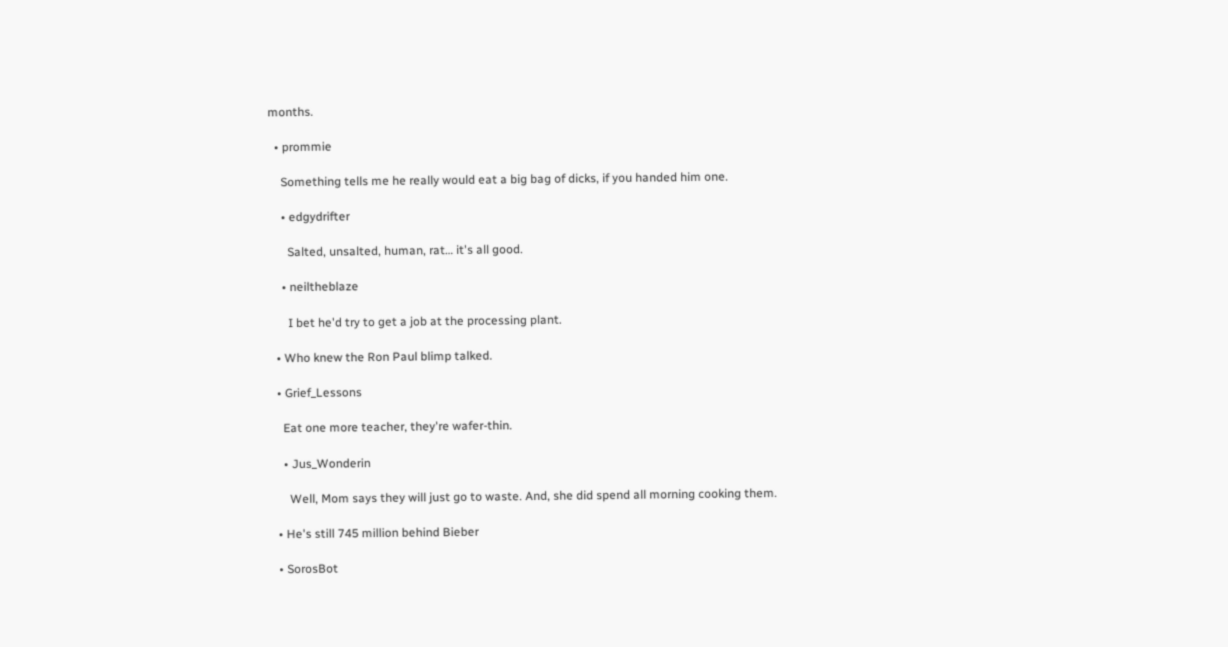months.

  • prommie

    Something tells me he really would eat a big bag of dicks, if you handed him one.

    • edgydrifter

      Salted, unsalted, human, rat… it's all good.

    • neiltheblaze

      I bet he'd try to get a job at the processing plant.

  • Who knew the Ron Paul blimp talked.

  • Grief_Lessons

    Eat one more teacher, they're wafer-thin.

    • Jus_Wonderin

      Well, Mom says they will just go to waste. And, she did spend all morning cooking them.

  • He's still 745 million behind Bieber

  • SorosBot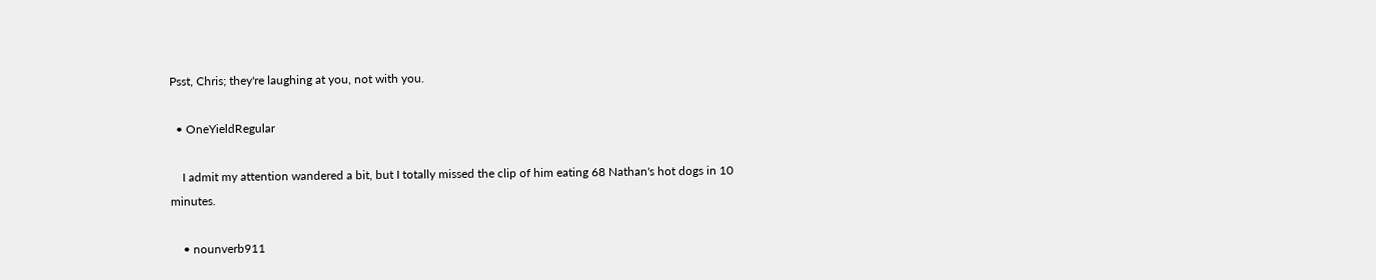Psst, Chris; they're laughing at you, not with you.

  • OneYieldRegular

    I admit my attention wandered a bit, but I totally missed the clip of him eating 68 Nathan's hot dogs in 10 minutes.

    • nounverb911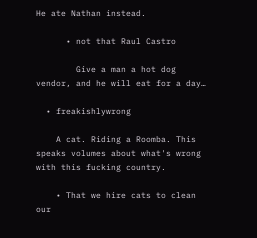He ate Nathan instead.

      • not that Raul Castro

        Give a man a hot dog vendor, and he will eat for a day…

  • freakishlywrong

    A cat. Riding a Roomba. This speaks volumes about what's wrong with this fucking country.

    • That we hire cats to clean our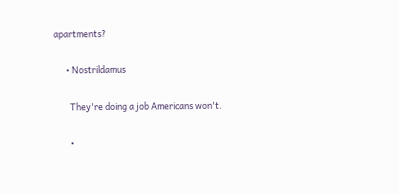apartments?

      • Nostrildamus

        They're doing a job Americans won't.

        •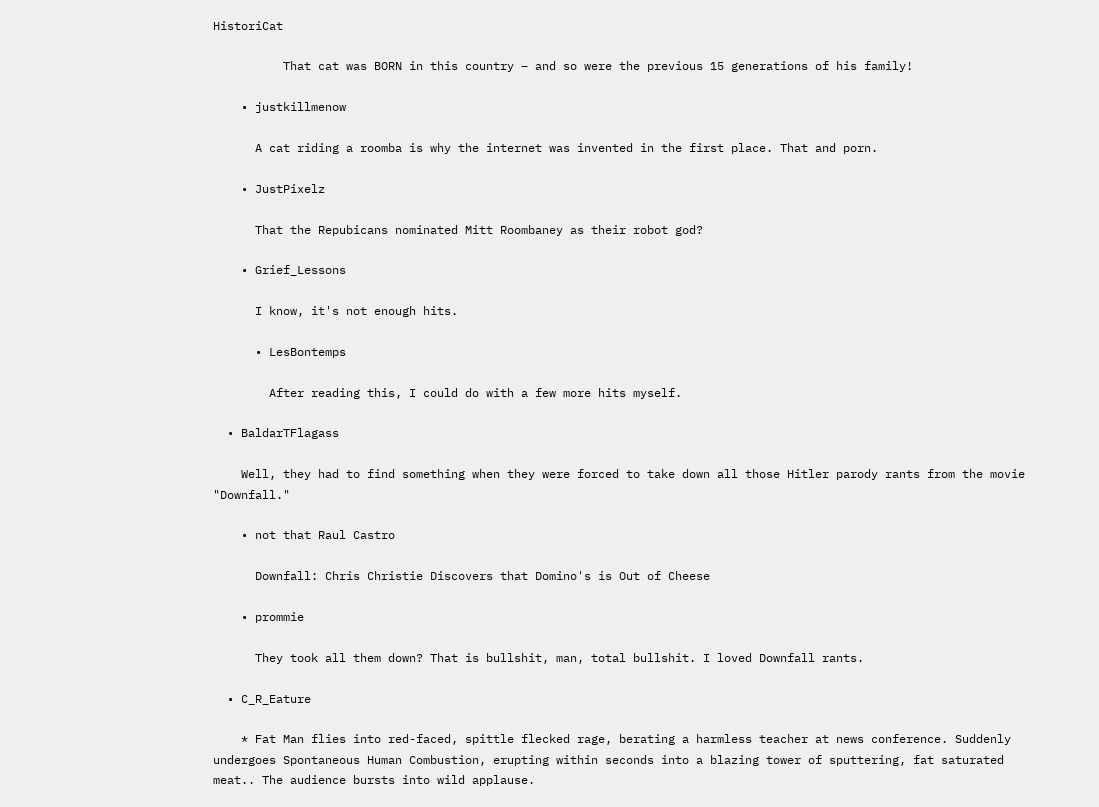HistoriCat

          That cat was BORN in this country – and so were the previous 15 generations of his family!

    • justkillmenow

      A cat riding a roomba is why the internet was invented in the first place. That and porn.

    • JustPixelz

      That the Repubicans nominated Mitt Roombaney as their robot god?

    • Grief_Lessons

      I know, it's not enough hits.

      • LesBontemps

        After reading this, I could do with a few more hits myself.

  • BaldarTFlagass

    Well, they had to find something when they were forced to take down all those Hitler parody rants from the movie "Downfall."

    • not that Raul Castro

      Downfall: Chris Christie Discovers that Domino's is Out of Cheese

    • prommie

      They took all them down? That is bullshit, man, total bullshit. I loved Downfall rants.

  • C_R_Eature

    * Fat Man flies into red-faced, spittle flecked rage, berating a harmless teacher at news conference. Suddenly undergoes Spontaneous Human Combustion, erupting within seconds into a blazing tower of sputtering, fat saturated meat.. The audience bursts into wild applause.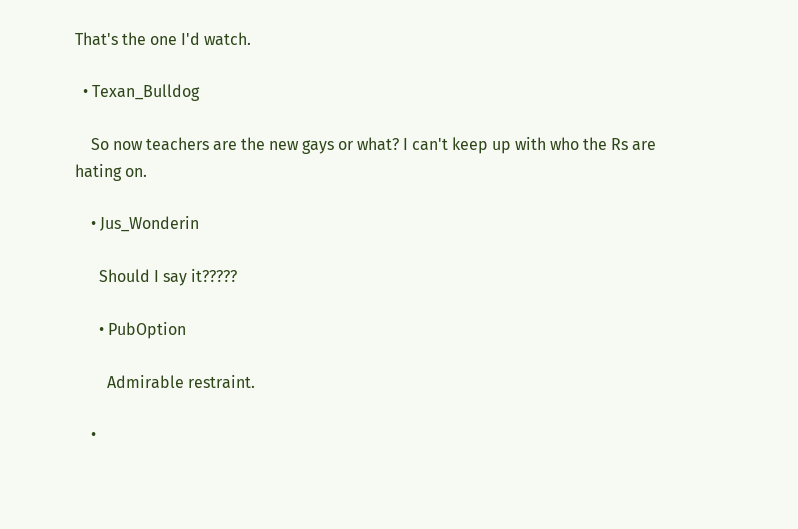That's the one I'd watch.

  • Texan_Bulldog

    So now teachers are the new gays or what? I can't keep up with who the Rs are hating on.

    • Jus_Wonderin

      Should I say it?????

      • PubOption

        Admirable restraint.

    •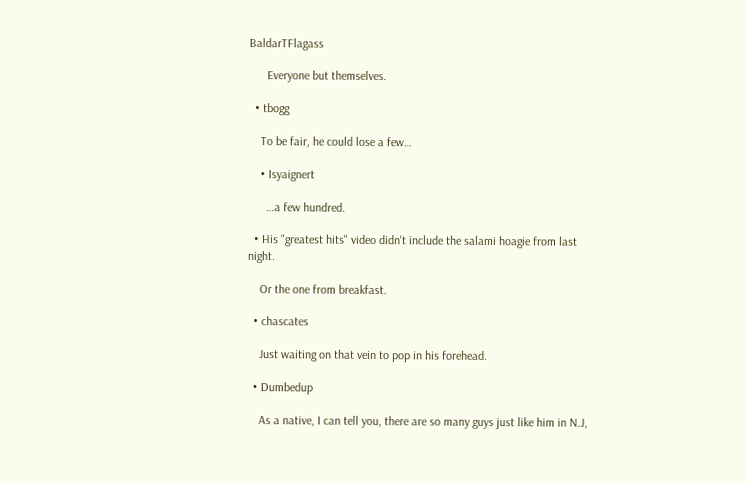BaldarTFlagass

      Everyone but themselves.

  • tbogg

    To be fair, he could lose a few…

    • Isyaignert

      …a few hundred.

  • His "greatest hits" video didn't include the salami hoagie from last night.

    Or the one from breakfast.

  • chascates

    Just waiting on that vein to pop in his forehead.

  • Dumbedup

    As a native, I can tell you, there are so many guys just like him in N.J,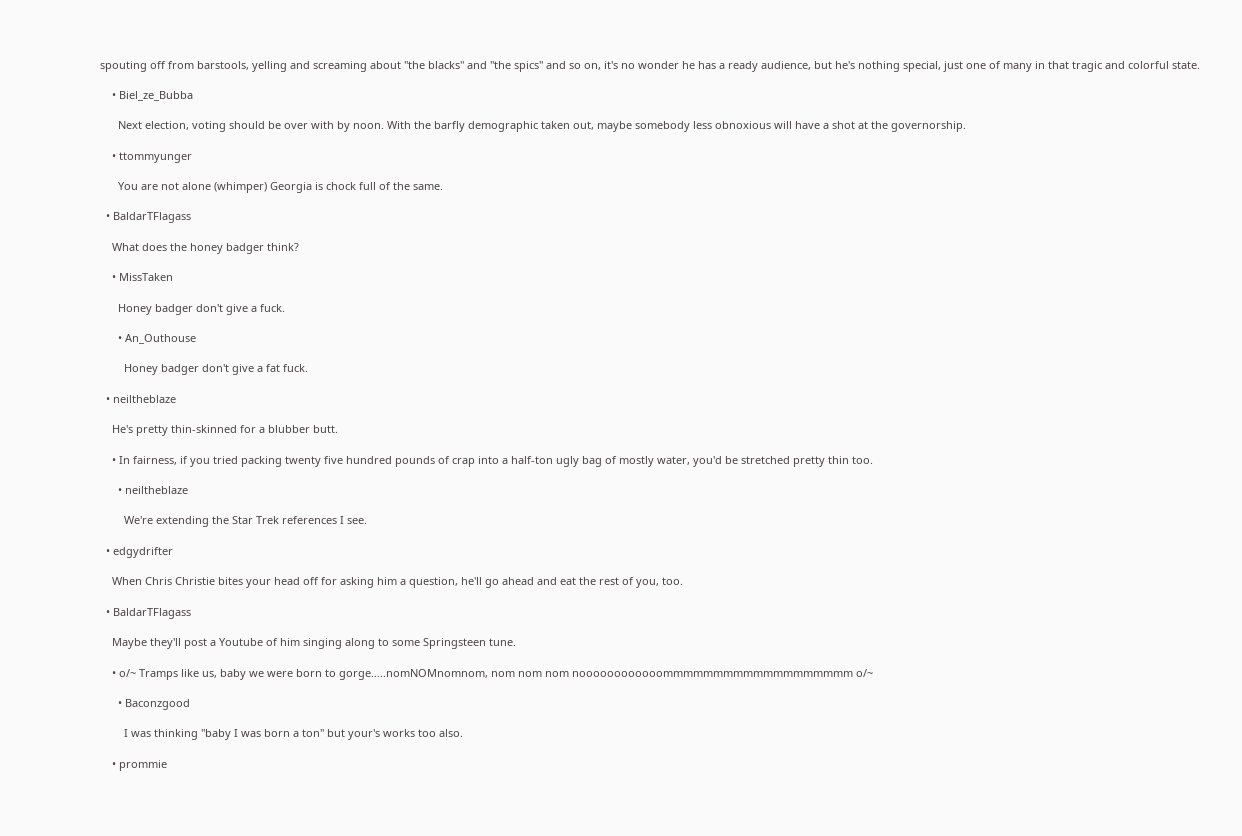spouting off from barstools, yelling and screaming about "the blacks" and "the spics" and so on, it's no wonder he has a ready audience, but he's nothing special, just one of many in that tragic and colorful state.

    • Biel_ze_Bubba

      Next election, voting should be over with by noon. With the barfly demographic taken out, maybe somebody less obnoxious will have a shot at the governorship.

    • ttommyunger

      You are not alone (whimper) Georgia is chock full of the same.

  • BaldarTFlagass

    What does the honey badger think?

    • MissTaken

      Honey badger don't give a fuck.

      • An_Outhouse

        Honey badger don't give a fat fuck.

  • neiltheblaze

    He's pretty thin-skinned for a blubber butt.

    • In fairness, if you tried packing twenty five hundred pounds of crap into a half-ton ugly bag of mostly water, you'd be stretched pretty thin too.

      • neiltheblaze

        We're extending the Star Trek references I see.

  • edgydrifter

    When Chris Christie bites your head off for asking him a question, he'll go ahead and eat the rest of you, too.

  • BaldarTFlagass

    Maybe they'll post a Youtube of him singing along to some Springsteen tune.

    • o/~ Tramps like us, baby we were born to gorge…..nomNOMnomnom, nom nom nom noooooooooooommmmmmmmmmmmmmmmmmm o/~

      • Baconzgood

        I was thinking "baby I was born a ton" but your's works too also.

    • prommie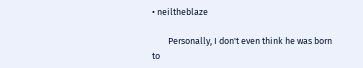• neiltheblaze

        Personally, I don't even think he was born to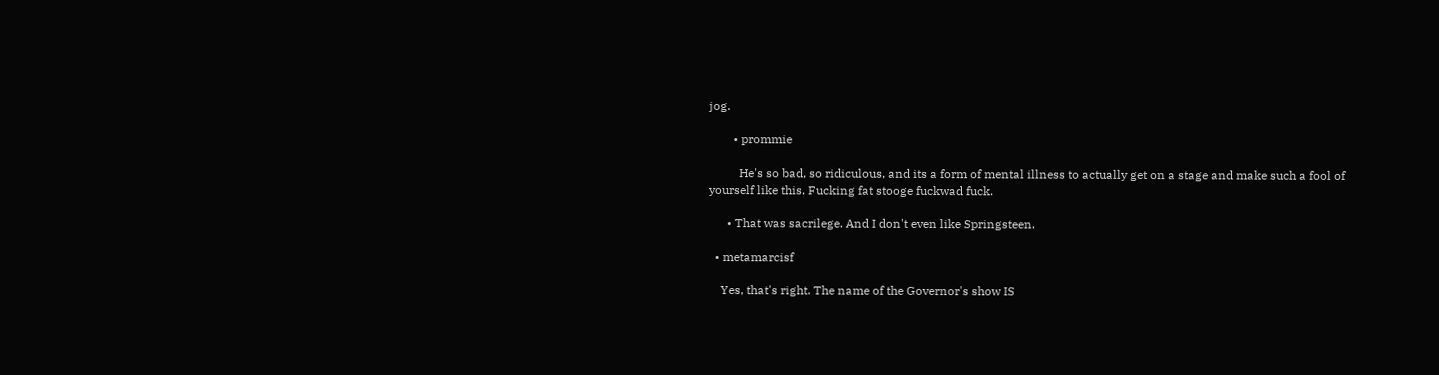jog.

        • prommie

          He's so bad, so ridiculous, and its a form of mental illness to actually get on a stage and make such a fool of yourself like this. Fucking fat stooge fuckwad fuck.

      • That was sacrilege. And I don't even like Springsteen.

  • metamarcisf

    Yes, that's right. The name of the Governor's show IS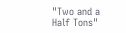"Two and a Half Tons"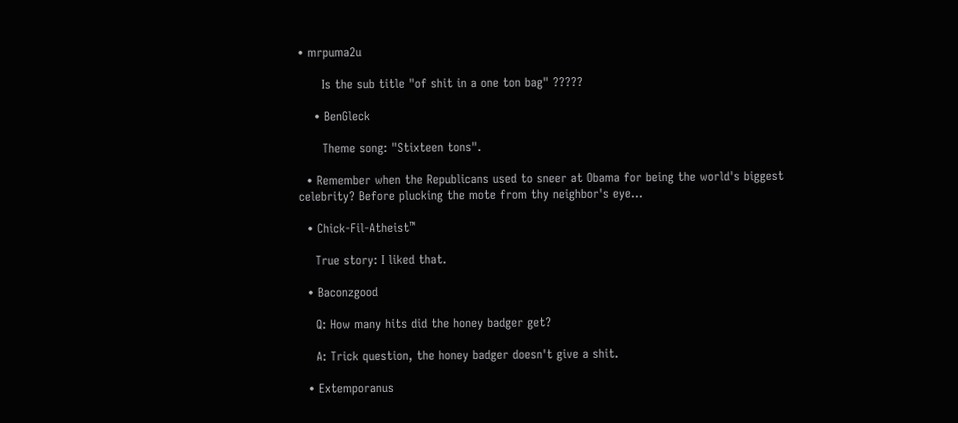• mrpuma2u

      Is the sub title "of shit in a one ton bag" ?????

    • BenGleck

      Theme song: "Stixteen tons".

  • Remember when the Republicans used to sneer at Obama for being the world's biggest celebrity? Before plucking the mote from thy neighbor's eye…

  • Chick-Fil-Atheist™

    True story: I liked that.

  • Baconzgood

    Q: How many hits did the honey badger get?

    A: Trick question, the honey badger doesn't give a shit.

  • Extemporanus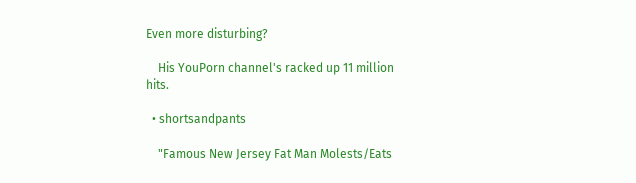Even more disturbing?

    His YouPorn channel's racked up 11 million hits.

  • shortsandpants

    "Famous New Jersey Fat Man Molests/Eats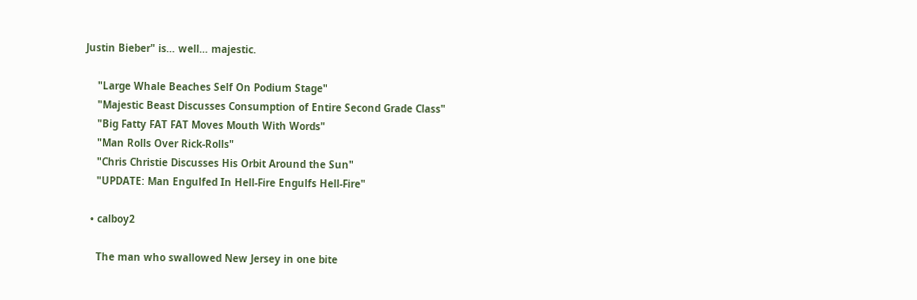Justin Bieber" is… well… majestic.

    "Large Whale Beaches Self On Podium Stage"
    "Majestic Beast Discusses Consumption of Entire Second Grade Class"
    "Big Fatty FAT FAT Moves Mouth With Words"
    "Man Rolls Over Rick-Rolls"
    "Chris Christie Discusses His Orbit Around the Sun"
    "UPDATE: Man Engulfed In Hell-Fire Engulfs Hell-Fire"

  • calboy2

    The man who swallowed New Jersey in one bite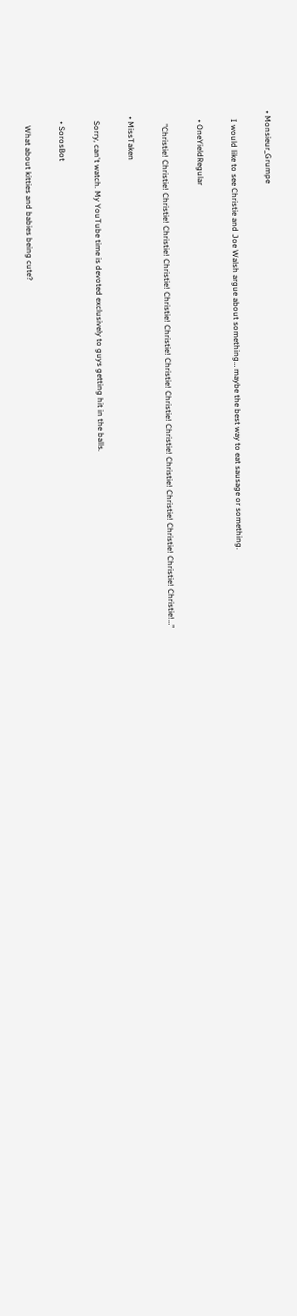• Monsieur_Grumpe

    I would like to see Christie and Joe Walsh argue about something… maybe the best way to eat sausage or something.

    • OneYieldRegular

      "Christie! Christie! Christie! Christie! Christie! Christie! Christie! Christie! Christie! Christie! Christie! Christie! Christie! Christie! Christie!…"

  • MissTaken

    Sorry, can't watch. My YouTube time is devoted exclusively to guys getting hit in the balls.

    • SorosBot

      What about kitties and babies being cute?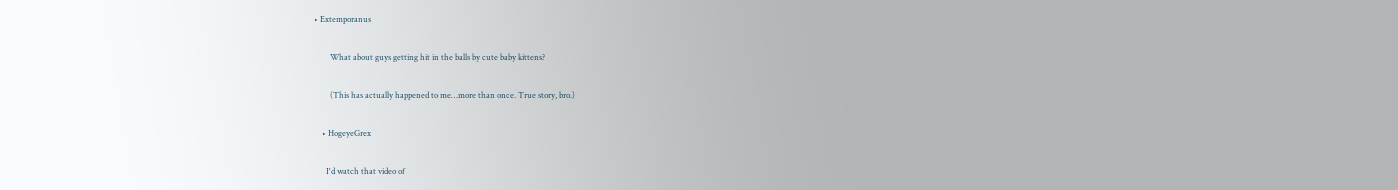• Extemporanus

        What about guys getting hit in the balls by cute baby kittens?

        (This has actually happened to me…more than once. True story, bro.)

    • HogeyeGrex

      I'd watch that video of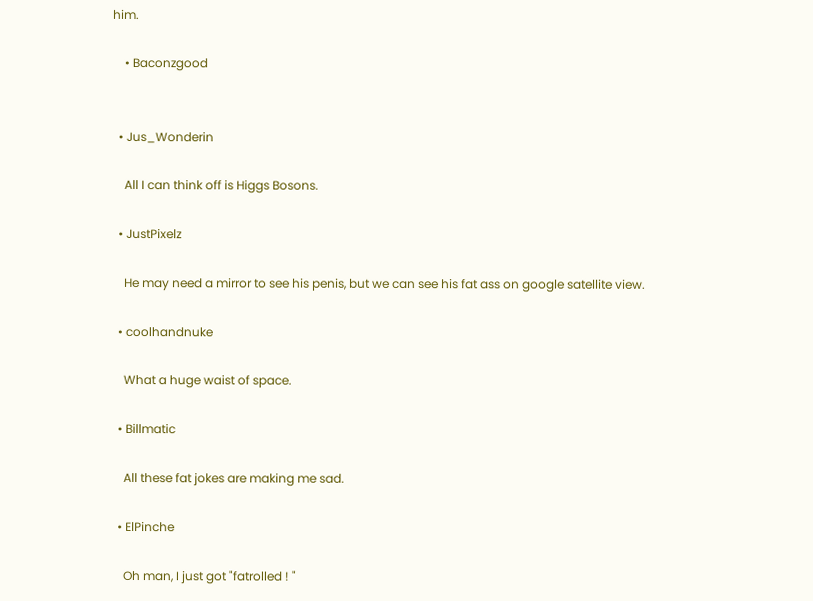him.

    • Baconzgood


  • Jus_Wonderin

    All I can think off is Higgs Bosons.

  • JustPixelz

    He may need a mirror to see his penis, but we can see his fat ass on google satellite view.

  • coolhandnuke

    What a huge waist of space.

  • Billmatic

    All these fat jokes are making me sad.

  • ElPinche

    Oh man, I just got "fatrolled ! "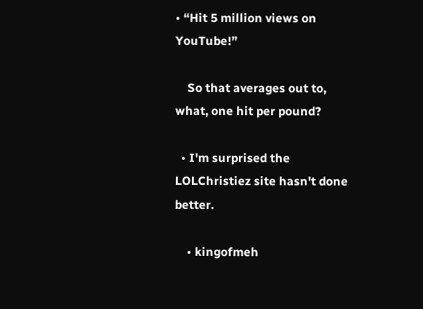• “Hit 5 million views on YouTube!”

    So that averages out to, what, one hit per pound?

  • I'm surprised the LOLChristiez site hasn't done better.

    • kingofmeh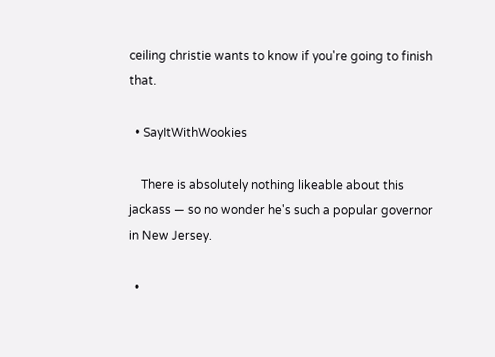ceiling christie wants to know if you're going to finish that.

  • SayItWithWookies

    There is absolutely nothing likeable about this jackass — so no wonder he's such a popular governor in New Jersey.

  •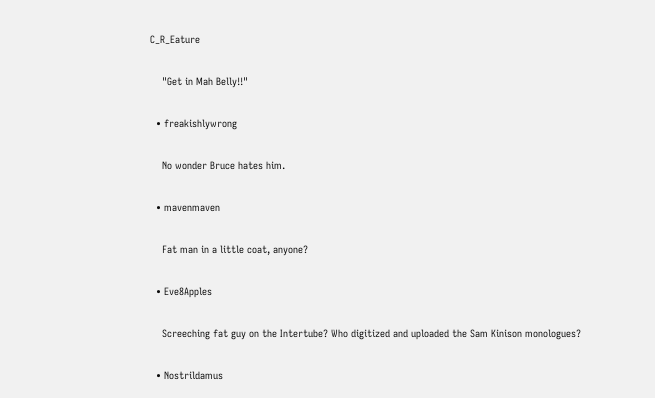C_R_Eature

    "Get in Mah Belly!!"

  • freakishlywrong

    No wonder Bruce hates him.

  • mavenmaven

    Fat man in a little coat, anyone?

  • Eve8Apples

    Screeching fat guy on the Intertube? Who digitized and uploaded the Sam Kinison monologues?

  • Nostrildamus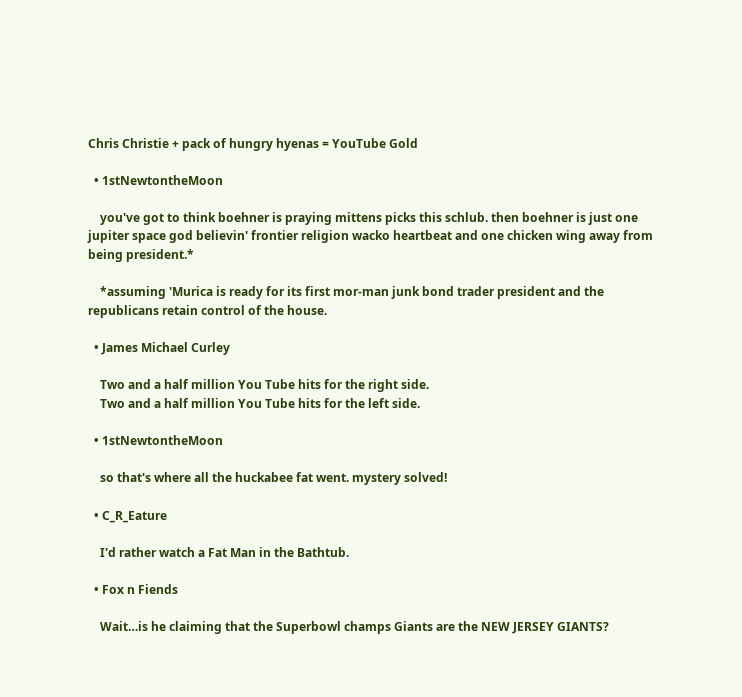Chris Christie + pack of hungry hyenas = YouTube Gold

  • 1stNewtontheMoon

    you've got to think boehner is praying mittens picks this schlub. then boehner is just one jupiter space god believin' frontier religion wacko heartbeat and one chicken wing away from being president.*

    *assuming 'Murica is ready for its first mor-man junk bond trader president and the republicans retain control of the house.

  • James Michael Curley

    Two and a half million You Tube hits for the right side.
    Two and a half million You Tube hits for the left side.

  • 1stNewtontheMoon

    so that's where all the huckabee fat went. mystery solved!

  • C_R_Eature

    I'd rather watch a Fat Man in the Bathtub.

  • Fox n Fiends

    Wait…is he claiming that the Superbowl champs Giants are the NEW JERSEY GIANTS?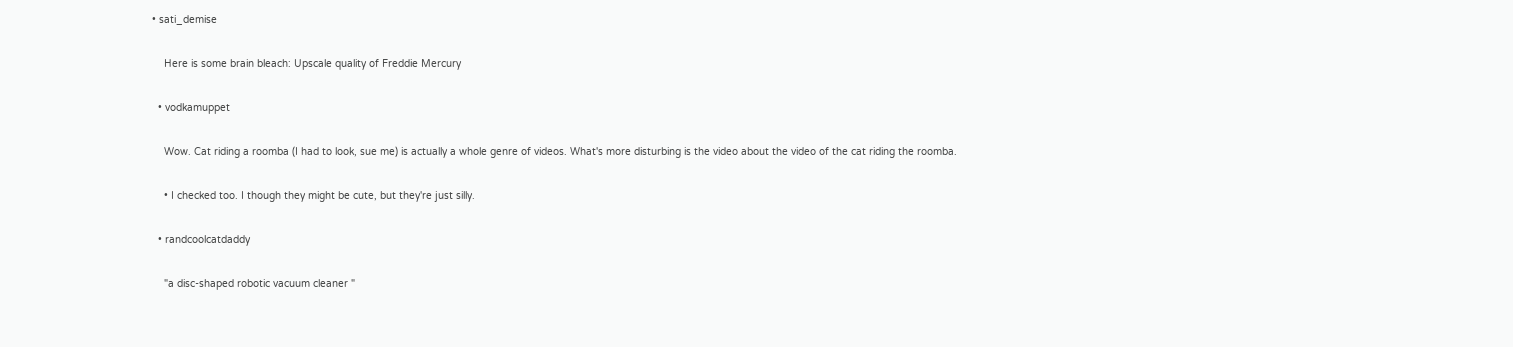• sati_demise

    Here is some brain bleach: Upscale quality of Freddie Mercury

  • vodkamuppet

    Wow. Cat riding a roomba (I had to look, sue me) is actually a whole genre of videos. What's more disturbing is the video about the video of the cat riding the roomba.

    • I checked too. I though they might be cute, but they're just silly.

  • randcoolcatdaddy

    "a disc-shaped robotic vacuum cleaner "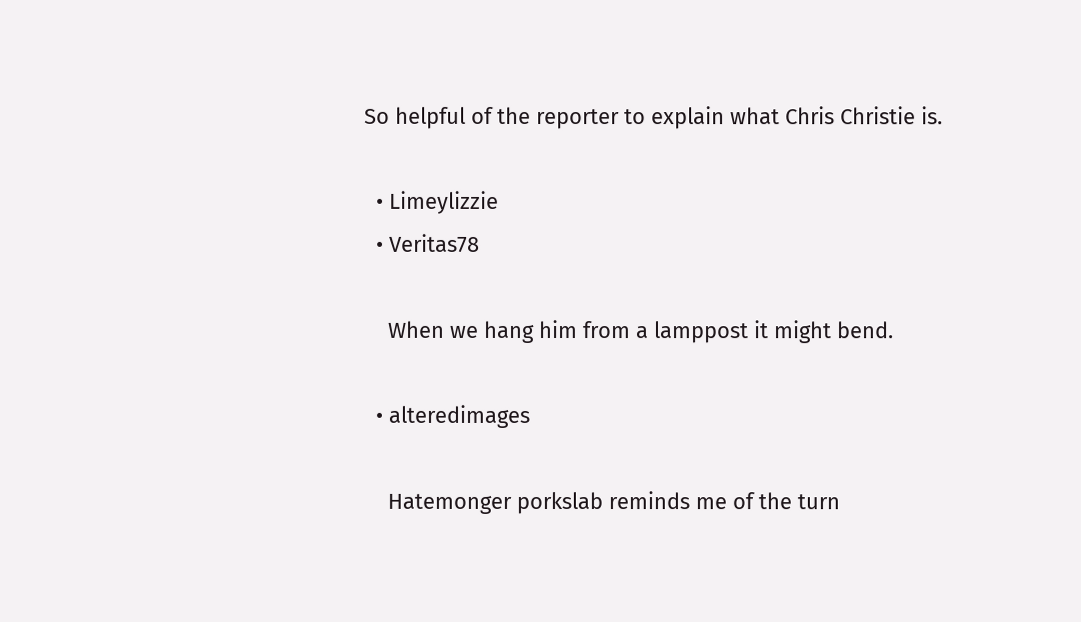So helpful of the reporter to explain what Chris Christie is.

  • Limeylizzie
  • Veritas78

    When we hang him from a lamppost it might bend.

  • alteredimages

    Hatemonger porkslab reminds me of the turn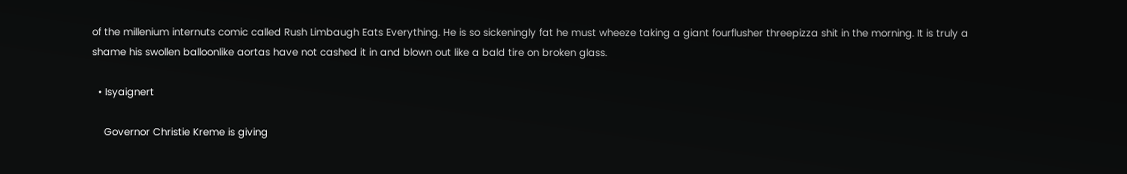of the millenium internuts comic called Rush Limbaugh Eats Everything. He is so sickeningly fat he must wheeze taking a giant fourflusher threepizza shit in the morning. It is truly a shame his swollen balloonlike aortas have not cashed it in and blown out like a bald tire on broken glass.

  • Isyaignert

    Governor Christie Kreme is giving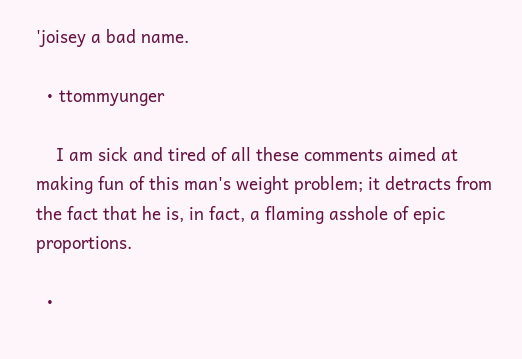'joisey a bad name.

  • ttommyunger

    I am sick and tired of all these comments aimed at making fun of this man's weight problem; it detracts from the fact that he is, in fact, a flaming asshole of epic proportions.

  •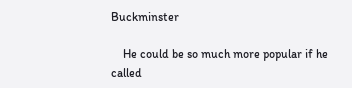Buckminster

    He could be so much more popular if he called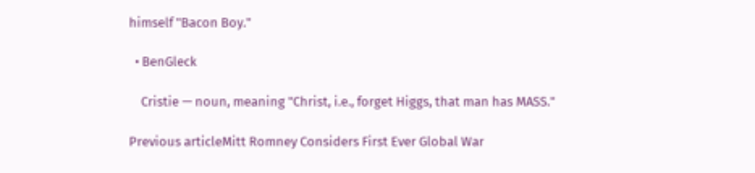himself "Bacon Boy."

  • BenGleck

    Cristie — noun, meaning "Christ, i.e., forget Higgs, that man has MASS."

Previous articleMitt Romney Considers First Ever Global War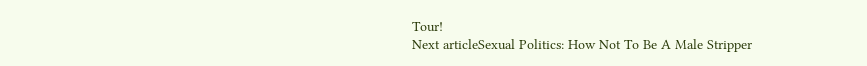Tour!
Next articleSexual Politics: How Not To Be A Male Stripper